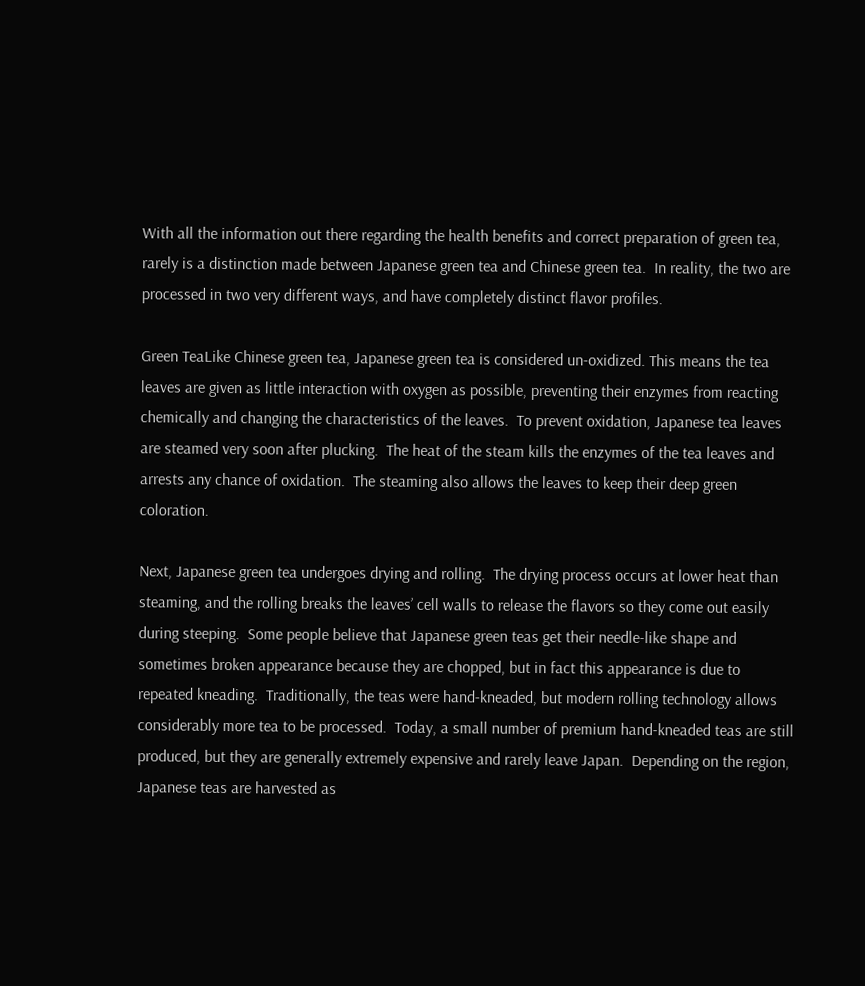With all the information out there regarding the health benefits and correct preparation of green tea, rarely is a distinction made between Japanese green tea and Chinese green tea.  In reality, the two are processed in two very different ways, and have completely distinct flavor profiles.

Green TeaLike Chinese green tea, Japanese green tea is considered un-oxidized. This means the tea leaves are given as little interaction with oxygen as possible, preventing their enzymes from reacting chemically and changing the characteristics of the leaves.  To prevent oxidation, Japanese tea leaves are steamed very soon after plucking.  The heat of the steam kills the enzymes of the tea leaves and arrests any chance of oxidation.  The steaming also allows the leaves to keep their deep green coloration.

Next, Japanese green tea undergoes drying and rolling.  The drying process occurs at lower heat than steaming, and the rolling breaks the leaves’ cell walls to release the flavors so they come out easily during steeping.  Some people believe that Japanese green teas get their needle-like shape and sometimes broken appearance because they are chopped, but in fact this appearance is due to repeated kneading.  Traditionally, the teas were hand-kneaded, but modern rolling technology allows considerably more tea to be processed.  Today, a small number of premium hand-kneaded teas are still produced, but they are generally extremely expensive and rarely leave Japan.  Depending on the region, Japanese teas are harvested as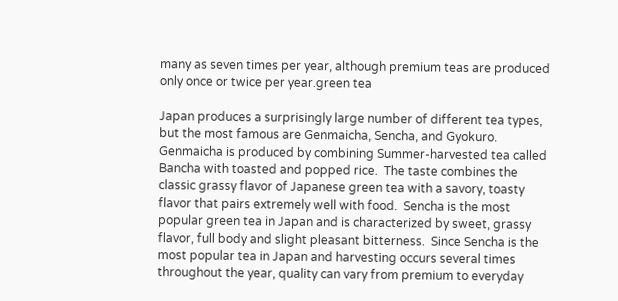many as seven times per year, although premium teas are produced only once or twice per year.green tea

Japan produces a surprisingly large number of different tea types, but the most famous are Genmaicha, Sencha, and Gyokuro.  Genmaicha is produced by combining Summer-harvested tea called Bancha with toasted and popped rice.  The taste combines the classic grassy flavor of Japanese green tea with a savory, toasty flavor that pairs extremely well with food.  Sencha is the most popular green tea in Japan and is characterized by sweet, grassy flavor, full body and slight pleasant bitterness.  Since Sencha is the most popular tea in Japan and harvesting occurs several times throughout the year, quality can vary from premium to everyday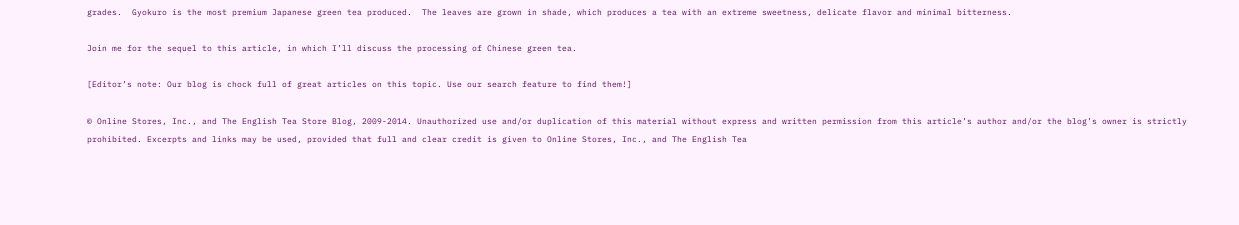grades.  Gyokuro is the most premium Japanese green tea produced.  The leaves are grown in shade, which produces a tea with an extreme sweetness, delicate flavor and minimal bitterness.

Join me for the sequel to this article, in which I’ll discuss the processing of Chinese green tea.

[Editor’s note: Our blog is chock full of great articles on this topic. Use our search feature to find them!]

© Online Stores, Inc., and The English Tea Store Blog, 2009-2014. Unauthorized use and/or duplication of this material without express and written permission from this article’s author and/or the blog’s owner is strictly prohibited. Excerpts and links may be used, provided that full and clear credit is given to Online Stores, Inc., and The English Tea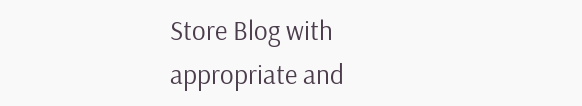Store Blog with appropriate and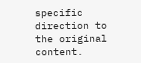specific direction to the original content.